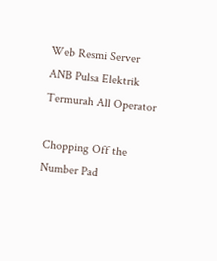Web Resmi Server ANB Pulsa Elektrik Termurah All Operator

Chopping Off the Number Pad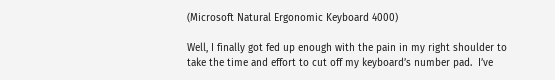(Microsoft Natural Ergonomic Keyboard 4000)

Well, I finally got fed up enough with the pain in my right shoulder to take the time and effort to cut off my keyboard’s number pad.  I’ve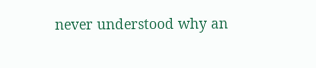never understood why an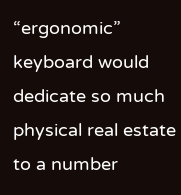“ergonomic” keyboard would dedicate so much physical real estate to a number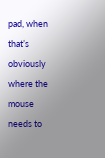pad, when that’s obviously where the mouse needs to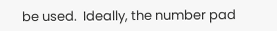be used.  Ideally, the number pad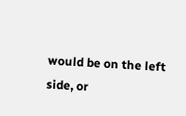would be on the left side, or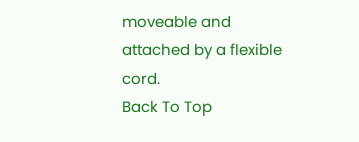moveable and attached by a flexible cord.
Back To Top